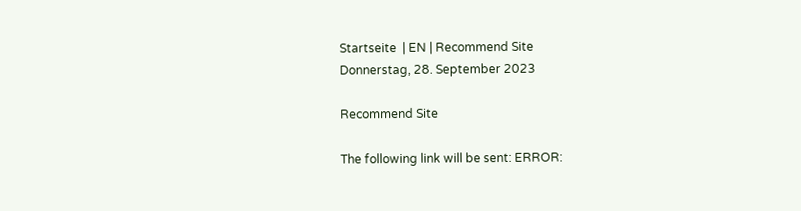Startseite  | EN | Recommend Site
Donnerstag, 28. September 2023

Recommend Site

The following link will be sent: ERROR: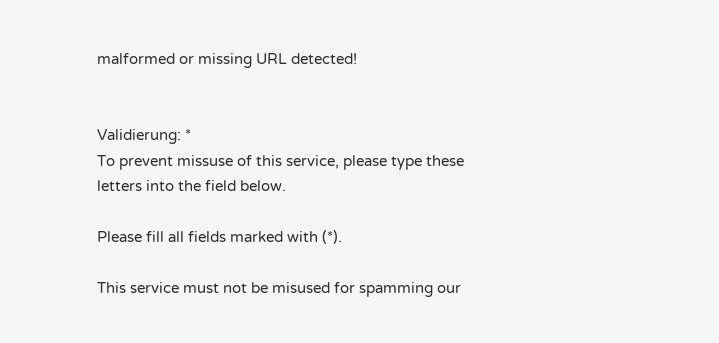malformed or missing URL detected!


Validierung: *
To prevent missuse of this service, please type these letters into the field below.

Please fill all fields marked with (*).

This service must not be misused for spamming our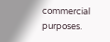commercial purposes.